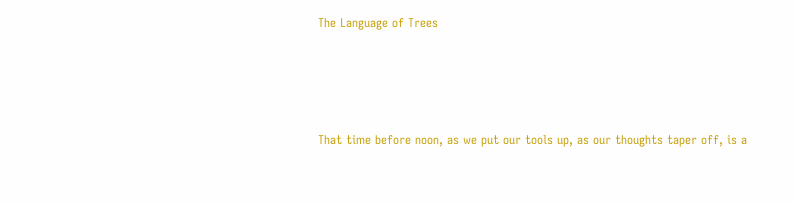The Language of Trees




That time before noon, as we put our tools up, as our thoughts taper off, is a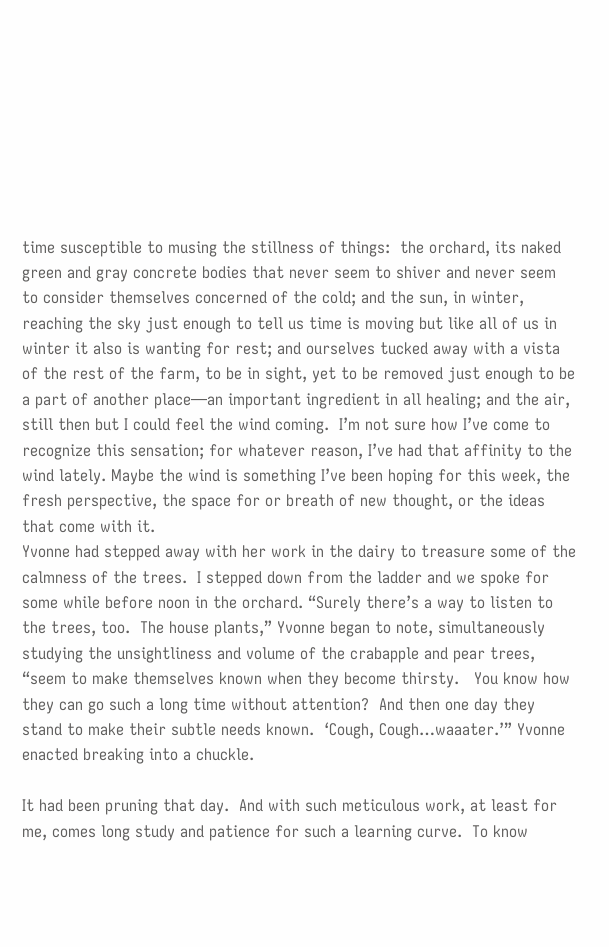time susceptible to musing the stillness of things:  the orchard, its naked green and gray concrete bodies that never seem to shiver and never seem to consider themselves concerned of the cold; and the sun, in winter, reaching the sky just enough to tell us time is moving but like all of us in winter it also is wanting for rest; and ourselves tucked away with a vista of the rest of the farm, to be in sight, yet to be removed just enough to be a part of another place—an important ingredient in all healing; and the air, still then but I could feel the wind coming.  I’m not sure how I’ve come to recognize this sensation; for whatever reason, I’ve had that affinity to the wind lately. Maybe the wind is something I’ve been hoping for this week, the fresh perspective, the space for or breath of new thought, or the ideas that come with it.
Yvonne had stepped away with her work in the dairy to treasure some of the calmness of the trees.  I stepped down from the ladder and we spoke for some while before noon in the orchard. “Surely there’s a way to listen to the trees, too.  The house plants,” Yvonne began to note, simultaneously studying the unsightliness and volume of the crabapple and pear trees, “seem to make themselves known when they become thirsty.   You know how they can go such a long time without attention?  And then one day they stand to make their subtle needs known.  ‘Cough, Cough…waaater.’” Yvonne enacted breaking into a chuckle.

It had been pruning that day.  And with such meticulous work, at least for me, comes long study and patience for such a learning curve.  To know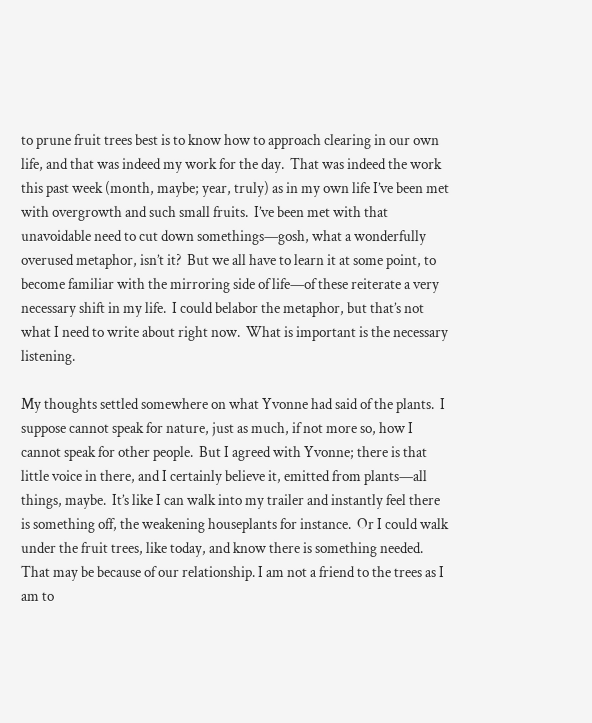to prune fruit trees best is to know how to approach clearing in our own life, and that was indeed my work for the day.  That was indeed the work this past week (month, maybe; year, truly) as in my own life I’ve been met with overgrowth and such small fruits.  I’ve been met with that unavoidable need to cut down somethings—gosh, what a wonderfully overused metaphor, isn’t it?  But we all have to learn it at some point, to become familiar with the mirroring side of life—of these reiterate a very necessary shift in my life.  I could belabor the metaphor, but that’s not what I need to write about right now.  What is important is the necessary listening.

My thoughts settled somewhere on what Yvonne had said of the plants.  I suppose cannot speak for nature, just as much, if not more so, how I cannot speak for other people.  But I agreed with Yvonne; there is that little voice in there, and I certainly believe it, emitted from plants—all things, maybe.  It’s like I can walk into my trailer and instantly feel there is something off, the weakening houseplants for instance.  Or I could walk under the fruit trees, like today, and know there is something needed.  That may be because of our relationship. I am not a friend to the trees as I am to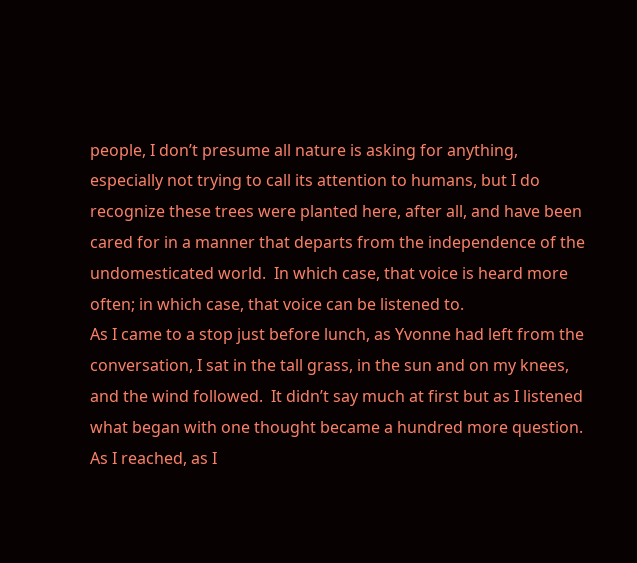people, I don’t presume all nature is asking for anything, especially not trying to call its attention to humans, but I do recognize these trees were planted here, after all, and have been cared for in a manner that departs from the independence of the undomesticated world.  In which case, that voice is heard more often; in which case, that voice can be listened to.
As I came to a stop just before lunch, as Yvonne had left from the conversation, I sat in the tall grass, in the sun and on my knees, and the wind followed.  It didn’t say much at first but as I listened what began with one thought became a hundred more question.  As I reached, as I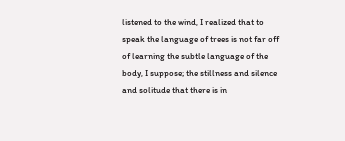listened to the wind, I realized that to speak the language of trees is not far off of learning the subtle language of the body, I suppose; the stillness and silence and solitude that there is in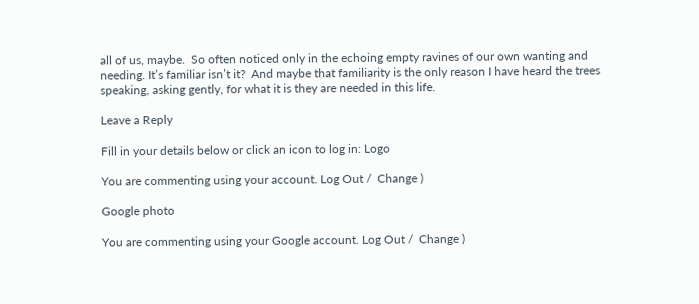all of us, maybe.  So often noticed only in the echoing empty ravines of our own wanting and needing. It’s familiar isn’t it?  And maybe that familiarity is the only reason I have heard the trees speaking, asking gently, for what it is they are needed in this life.

Leave a Reply

Fill in your details below or click an icon to log in: Logo

You are commenting using your account. Log Out /  Change )

Google photo

You are commenting using your Google account. Log Out /  Change )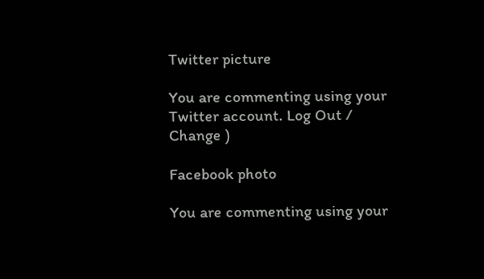Twitter picture

You are commenting using your Twitter account. Log Out /  Change )

Facebook photo

You are commenting using your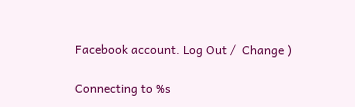Facebook account. Log Out /  Change )

Connecting to %s